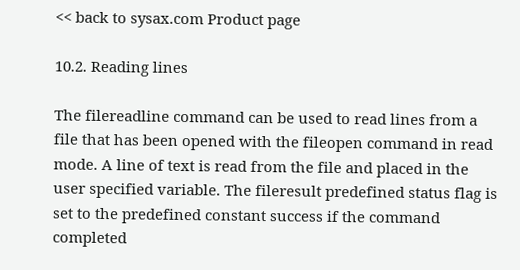<< back to sysax.com Product page

10.2. Reading lines

The filereadline command can be used to read lines from a file that has been opened with the fileopen command in read mode. A line of text is read from the file and placed in the user specified variable. The fileresult predefined status flag is set to the predefined constant success if the command completed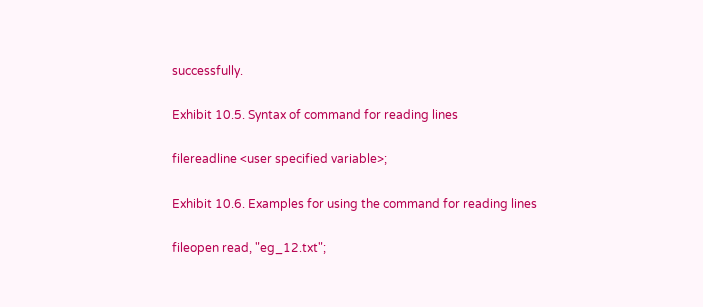successfully.

Exhibit 10.5. Syntax of command for reading lines

filereadline <user specified variable>;

Exhibit 10.6. Examples for using the command for reading lines

fileopen read, "eg_12.txt";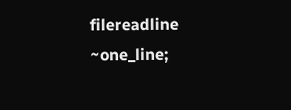filereadline ~one_line;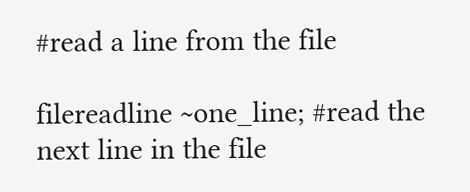#read a line from the file

filereadline ~one_line; #read the next line in the file